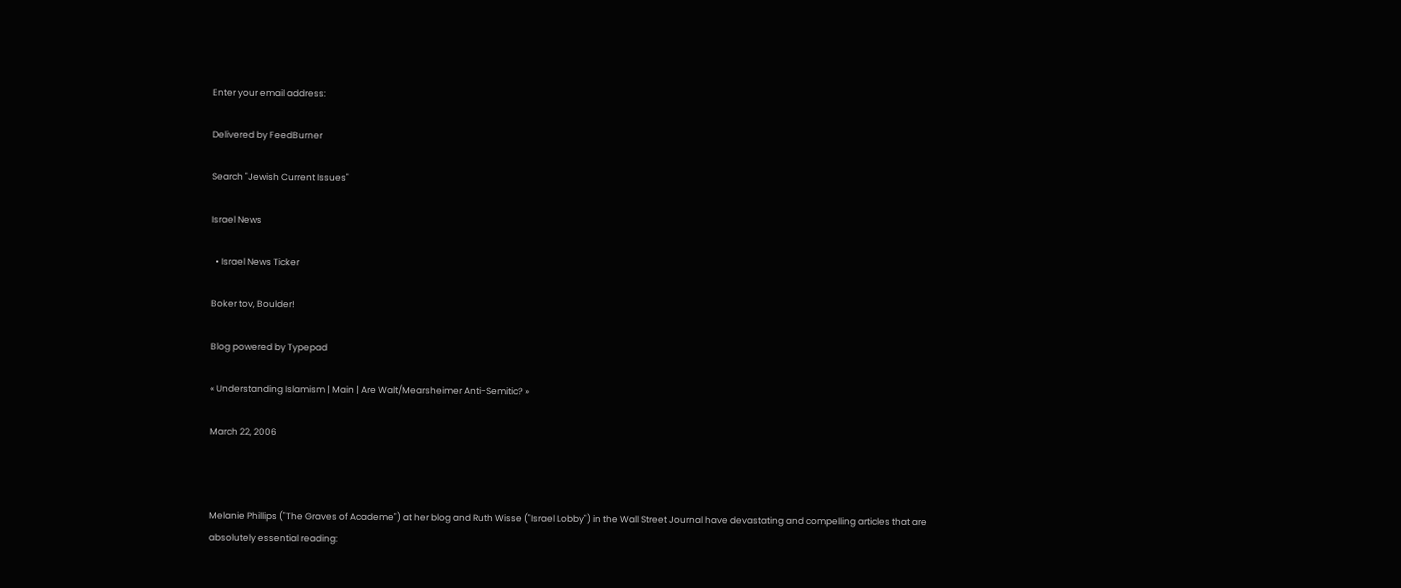Enter your email address:

Delivered by FeedBurner

Search "Jewish Current Issues"

Israel News

  • Israel News Ticker

Boker tov, Boulder!

Blog powered by Typepad

« Understanding Islamism | Main | Are Walt/Mearsheimer Anti-Semitic? »

March 22, 2006



Melanie Phillips ("The Graves of Academe") at her blog and Ruth Wisse ("Israel Lobby") in the Wall Street Journal have devastating and compelling articles that are absolutely essential reading: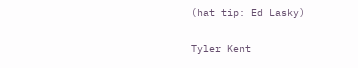(hat tip: Ed Lasky)

Tyler Kent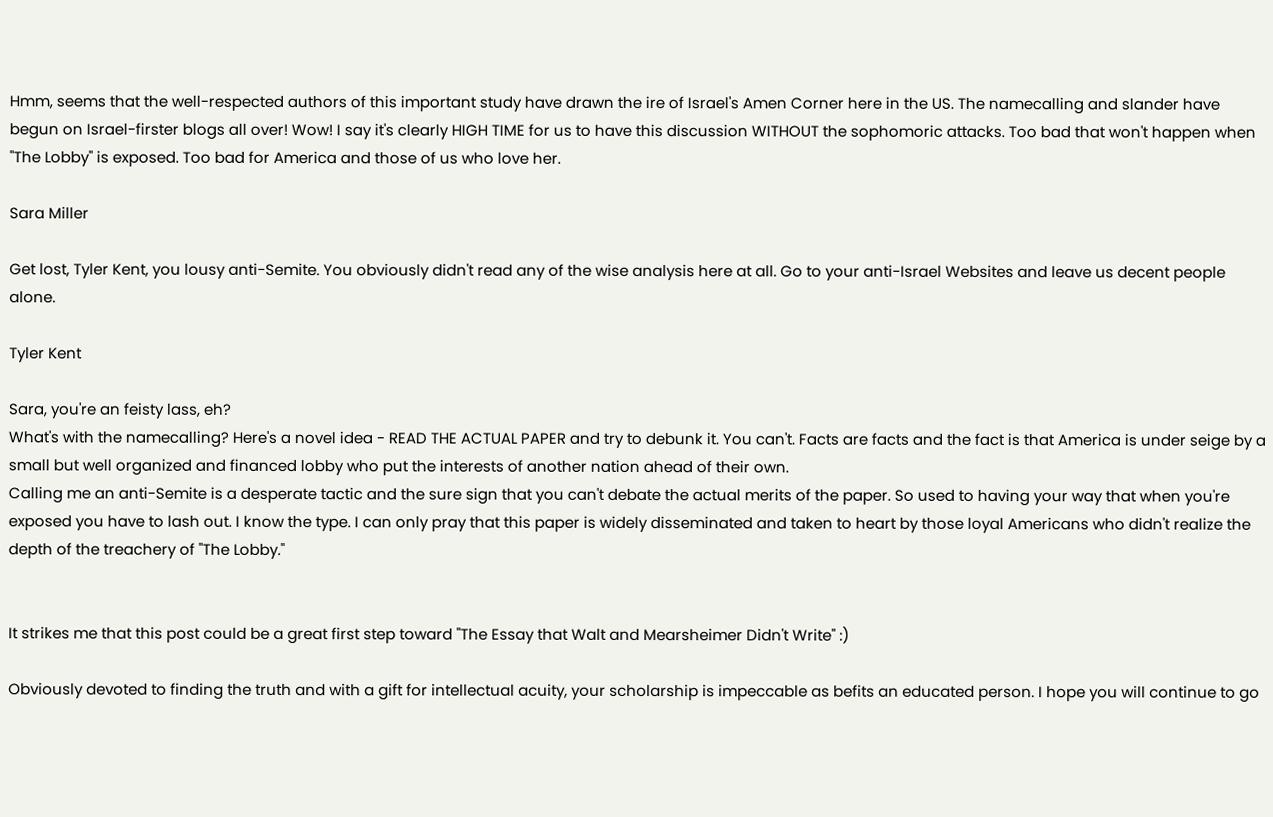Hmm, seems that the well-respected authors of this important study have drawn the ire of Israel's Amen Corner here in the US. The namecalling and slander have begun on Israel-firster blogs all over! Wow! I say it's clearly HIGH TIME for us to have this discussion WITHOUT the sophomoric attacks. Too bad that won't happen when "The Lobby" is exposed. Too bad for America and those of us who love her.

Sara Miller

Get lost, Tyler Kent, you lousy anti-Semite. You obviously didn't read any of the wise analysis here at all. Go to your anti-Israel Websites and leave us decent people alone.

Tyler Kent

Sara, you're an feisty lass, eh?
What's with the namecalling? Here's a novel idea - READ THE ACTUAL PAPER and try to debunk it. You can't. Facts are facts and the fact is that America is under seige by a small but well organized and financed lobby who put the interests of another nation ahead of their own.
Calling me an anti-Semite is a desperate tactic and the sure sign that you can't debate the actual merits of the paper. So used to having your way that when you're exposed you have to lash out. I know the type. I can only pray that this paper is widely disseminated and taken to heart by those loyal Americans who didn't realize the depth of the treachery of "The Lobby."


It strikes me that this post could be a great first step toward "The Essay that Walt and Mearsheimer Didn't Write" :)

Obviously devoted to finding the truth and with a gift for intellectual acuity, your scholarship is impeccable as befits an educated person. I hope you will continue to go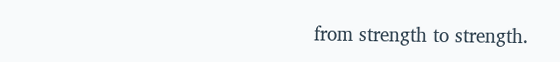from strength to strength.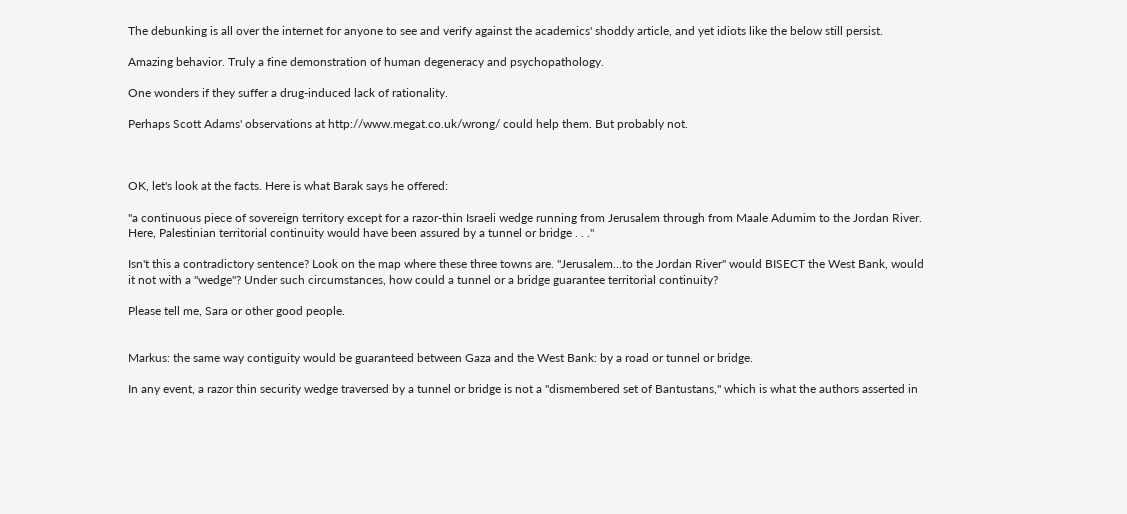The debunking is all over the internet for anyone to see and verify against the academics' shoddy article, and yet idiots like the below still persist.

Amazing behavior. Truly a fine demonstration of human degeneracy and psychopathology.

One wonders if they suffer a drug-induced lack of rationality.

Perhaps Scott Adams' observations at http://www.megat.co.uk/wrong/ could help them. But probably not.



OK, let's look at the facts. Here is what Barak says he offered:

"a continuous piece of sovereign territory except for a razor-thin Israeli wedge running from Jerusalem through from Maale Adumim to the Jordan River. Here, Palestinian territorial continuity would have been assured by a tunnel or bridge . . ."

Isn't this a contradictory sentence? Look on the map where these three towns are. "Jerusalem...to the Jordan River" would BISECT the West Bank, would it not with a "wedge"? Under such circumstances, how could a tunnel or a bridge guarantee territorial continuity?

Please tell me, Sara or other good people.


Markus: the same way contiguity would be guaranteed between Gaza and the West Bank: by a road or tunnel or bridge.

In any event, a razor thin security wedge traversed by a tunnel or bridge is not a "dismembered set of Bantustans," which is what the authors asserted in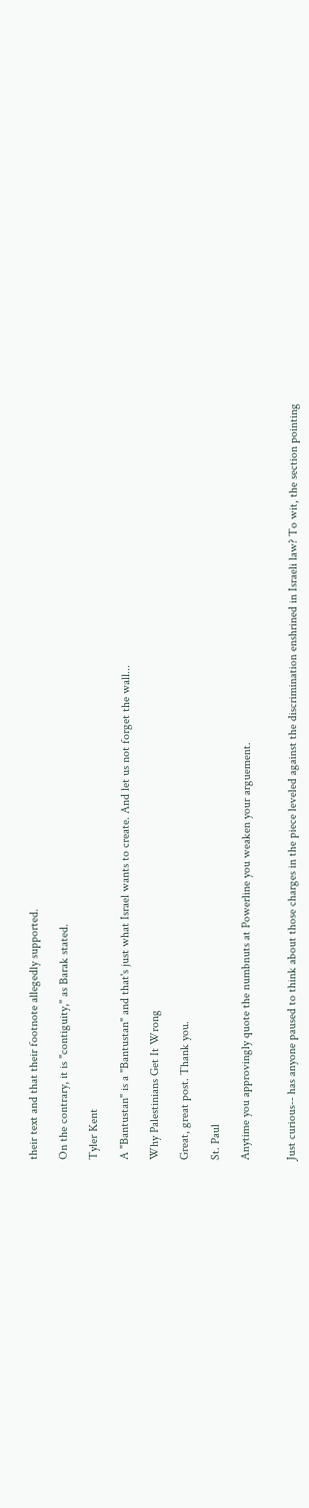their text and that their footnote allegedly supported.

On the contrary, it is "contiguity," as Barak stated.

Tyler Kent

A "Bantustan" is a "Bantustan" and that's just what Israel wants to create. And let us not forget the wall...

Why Palestinians Get It Wrong

Great, great post. Thank you.

St. Paul

Anytime you approvingly quote the numbnuts at Powerline you weaken your arguement.


Just curious-- has anyone paused to think about those charges in the piece leveled against the discrimination enshrined in Israeli law? To wit, the section pointing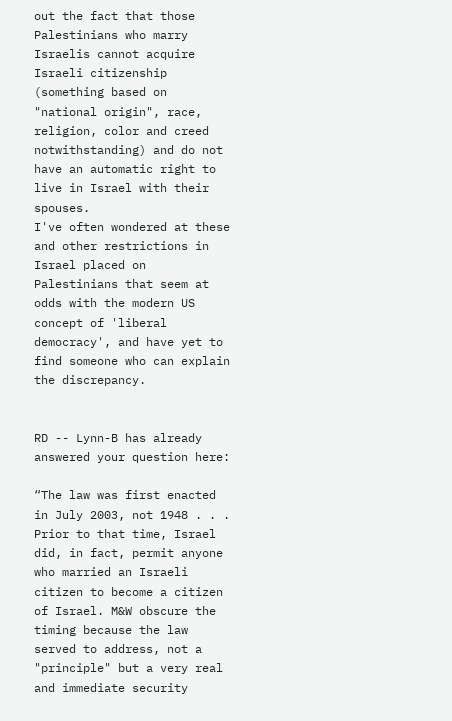out the fact that those Palestinians who marry Israelis cannot acquire Israeli citizenship (something based on "national origin", race, religion, color and creed notwithstanding) and do not have an automatic right to live in Israel with their spouses.
I've often wondered at these and other restrictions in Israel placed on Palestinians that seem at odds with the modern US concept of 'liberal democracy', and have yet to find someone who can explain the discrepancy.


RD -- Lynn-B has already answered your question here:

“The law was first enacted in July 2003, not 1948 . . . Prior to that time, Israel did, in fact, permit anyone who married an Israeli citizen to become a citizen of Israel. M&W obscure the timing because the law served to address, not a "principle" but a very real and immediate security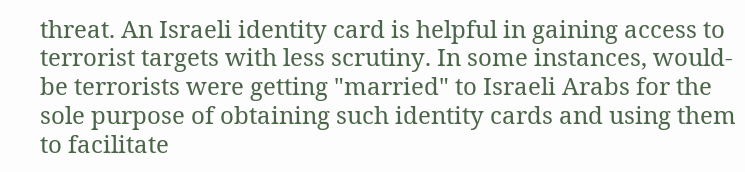threat. An Israeli identity card is helpful in gaining access to terrorist targets with less scrutiny. In some instances, would-be terrorists were getting "married" to Israeli Arabs for the sole purpose of obtaining such identity cards and using them to facilitate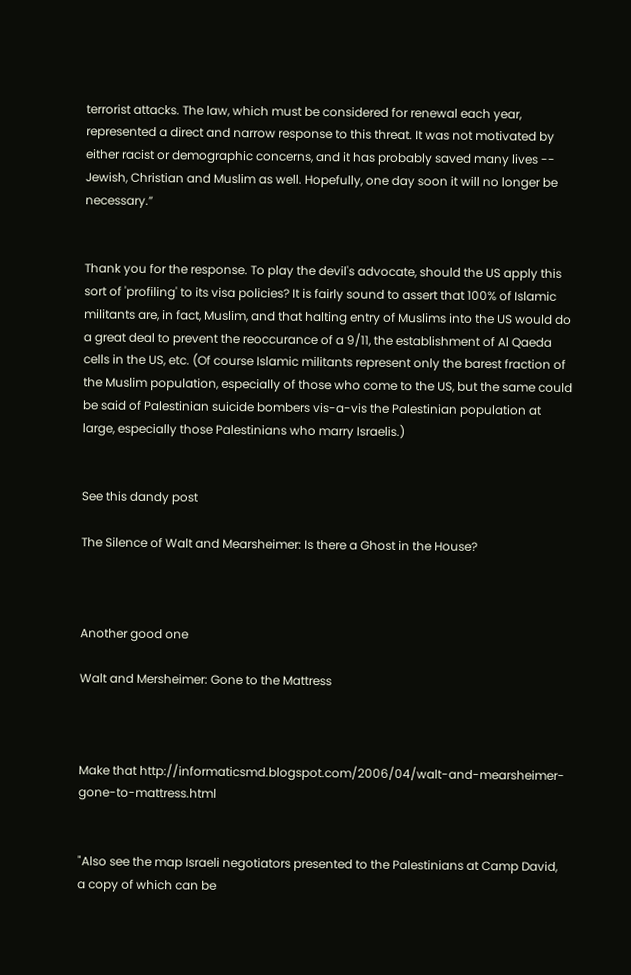terrorist attacks. The law, which must be considered for renewal each year, represented a direct and narrow response to this threat. It was not motivated by either racist or demographic concerns, and it has probably saved many lives -- Jewish, Christian and Muslim as well. Hopefully, one day soon it will no longer be necessary.”


Thank you for the response. To play the devil's advocate, should the US apply this sort of 'profiling' to its visa policies? It is fairly sound to assert that 100% of Islamic militants are, in fact, Muslim, and that halting entry of Muslims into the US would do a great deal to prevent the reoccurance of a 9/11, the establishment of Al Qaeda cells in the US, etc. (Of course Islamic militants represent only the barest fraction of the Muslim population, especially of those who come to the US, but the same could be said of Palestinian suicide bombers vis-a-vis the Palestinian population at large, especially those Palestinians who marry Israelis.)


See this dandy post

The Silence of Walt and Mearsheimer: Is there a Ghost in the House?



Another good one

Walt and Mersheimer: Gone to the Mattress



Make that http://informaticsmd.blogspot.com/2006/04/walt-and-mearsheimer-gone-to-mattress.html


"Also see the map Israeli negotiators presented to the Palestinians at Camp David, a copy of which can be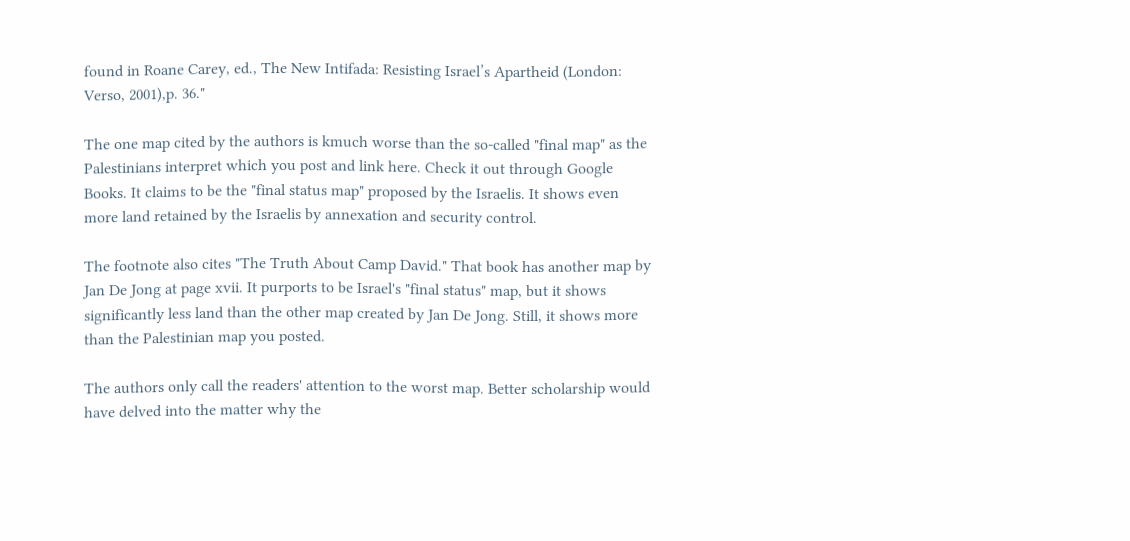found in Roane Carey, ed., The New Intifada: Resisting Israel’s Apartheid (London: Verso, 2001),p. 36."

The one map cited by the authors is kmuch worse than the so-called "final map" as the Palestinians interpret which you post and link here. Check it out through Google Books. It claims to be the "final status map" proposed by the Israelis. It shows even more land retained by the Israelis by annexation and security control.

The footnote also cites "The Truth About Camp David." That book has another map by Jan De Jong at page xvii. It purports to be Israel's "final status" map, but it shows significantly less land than the other map created by Jan De Jong. Still, it shows more than the Palestinian map you posted.

The authors only call the readers' attention to the worst map. Better scholarship would have delved into the matter why the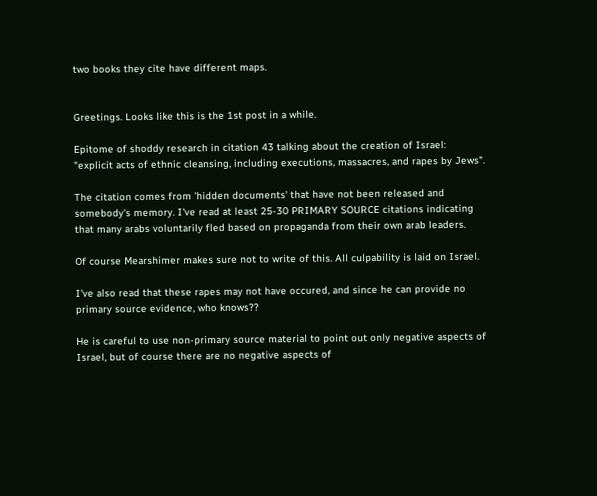two books they cite have different maps.


Greetings. Looks like this is the 1st post in a while.

Epitome of shoddy research in citation 43 talking about the creation of Israel:
"explicit acts of ethnic cleansing, including executions, massacres, and rapes by Jews".

The citation comes from 'hidden documents' that have not been released and somebody's memory. I've read at least 25-30 PRIMARY SOURCE citations indicating that many arabs voluntarily fled based on propaganda from their own arab leaders.

Of course Mearshimer makes sure not to write of this. All culpability is laid on Israel.

I've also read that these rapes may not have occured, and since he can provide no primary source evidence, who knows??

He is careful to use non-primary source material to point out only negative aspects of Israel, but of course there are no negative aspects of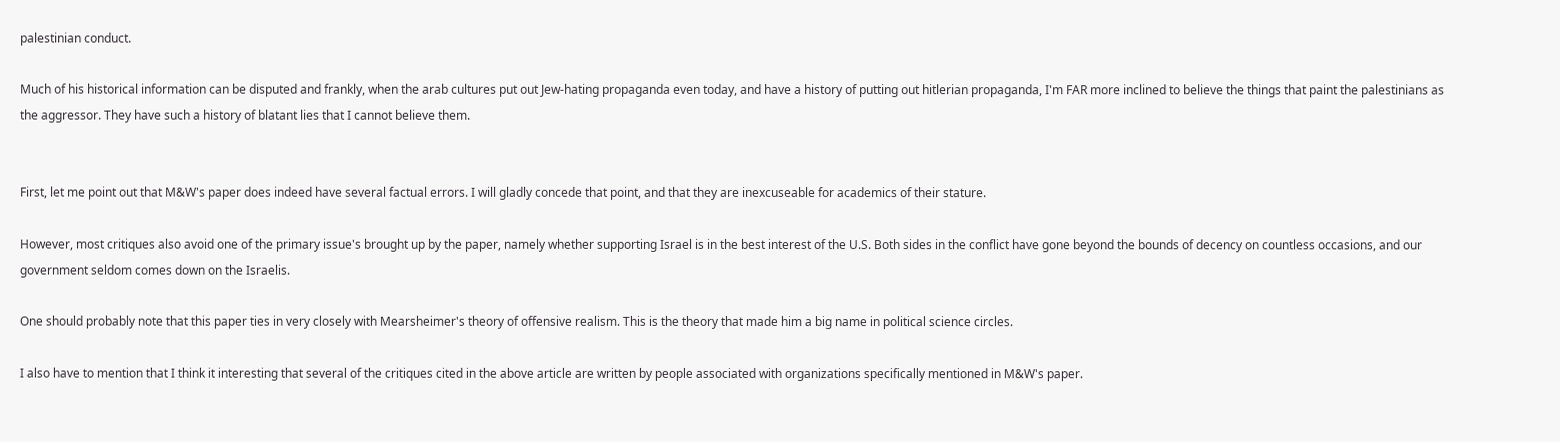palestinian conduct.

Much of his historical information can be disputed and frankly, when the arab cultures put out Jew-hating propaganda even today, and have a history of putting out hitlerian propaganda, I'm FAR more inclined to believe the things that paint the palestinians as the aggressor. They have such a history of blatant lies that I cannot believe them.


First, let me point out that M&W's paper does indeed have several factual errors. I will gladly concede that point, and that they are inexcuseable for academics of their stature.

However, most critiques also avoid one of the primary issue's brought up by the paper, namely whether supporting Israel is in the best interest of the U.S. Both sides in the conflict have gone beyond the bounds of decency on countless occasions, and our government seldom comes down on the Israelis.

One should probably note that this paper ties in very closely with Mearsheimer's theory of offensive realism. This is the theory that made him a big name in political science circles.

I also have to mention that I think it interesting that several of the critiques cited in the above article are written by people associated with organizations specifically mentioned in M&W's paper.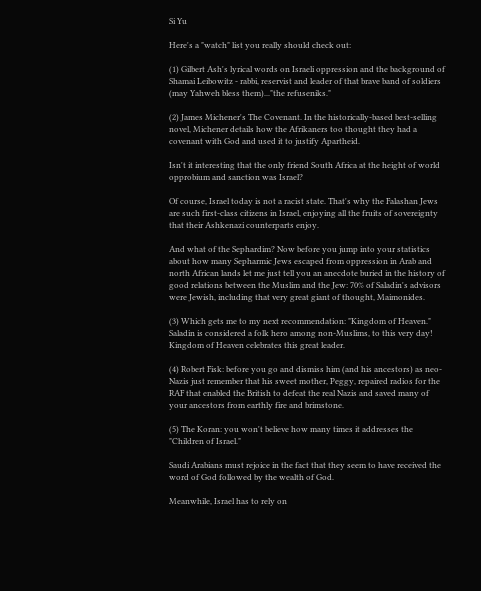Si Yu

Here's a "watch" list you really should check out:

(1) Gilbert Ash's lyrical words on Israeli oppression and the background of Shamai Leibowitz - rabbi, reservist and leader of that brave band of soldiers (may Yahweh bless them)..."the refuseniks."

(2) James Michener's The Covenant. In the historically-based best-selling novel, Michener details how the Afrikaners too thought they had a covenant with God and used it to justify Apartheid.

Isn't it interesting that the only friend South Africa at the height of world opprobium and sanction was Israel?

Of course, Israel today is not a racist state. That's why the Falashan Jews are such first-class citizens in Israel, enjoying all the fruits of sovereignty that their Ashkenazi counterparts enjoy.

And what of the Sephardim? Now before you jump into your statistics about how many Sepharmic Jews escaped from oppression in Arab and north African lands let me just tell you an anecdote buried in the history of good relations between the Muslim and the Jew: 70% of Saladin's advisors were Jewish, including that very great giant of thought, Maimonides.

(3) Which gets me to my next recommendation: "Kingdom of Heaven." Saladin is considered a folk hero among non-Muslims, to this very day! Kingdom of Heaven celebrates this great leader.

(4) Robert Fisk: before you go and dismiss him (and his ancestors) as neo-Nazis just remember that his sweet mother, Peggy, repaired radios for the RAF that enabled the British to defeat the real Nazis and saved many of your ancestors from earthly fire and brimstone.

(5) The Koran: you won't believe how many times it addresses the "Children of Israel."

Saudi Arabians must rejoice in the fact that they seem to have received the word of God followed by the wealth of God.

Meanwhile, Israel has to rely on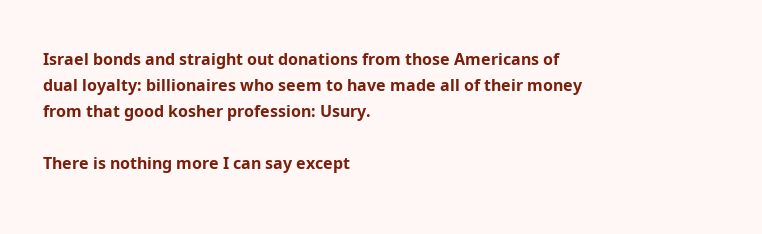Israel bonds and straight out donations from those Americans of dual loyalty: billionaires who seem to have made all of their money from that good kosher profession: Usury.

There is nothing more I can say except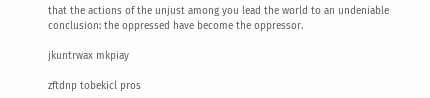that the actions of the unjust among you lead the world to an undeniable conclusion: the oppressed have become the oppressor.

jkuntrwax mkpiay

zftdnp tobekicl pros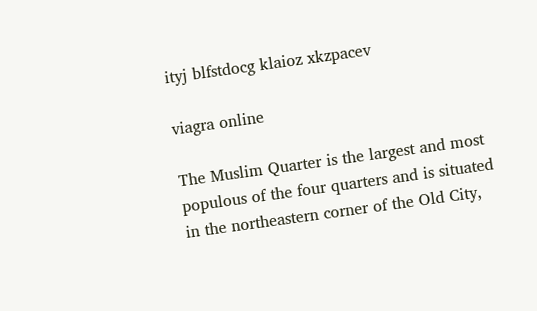ityj blfstdocg klaioz xkzpacev

viagra online

The Muslim Quarter is the largest and most populous of the four quarters and is situated in the northeastern corner of the Old City,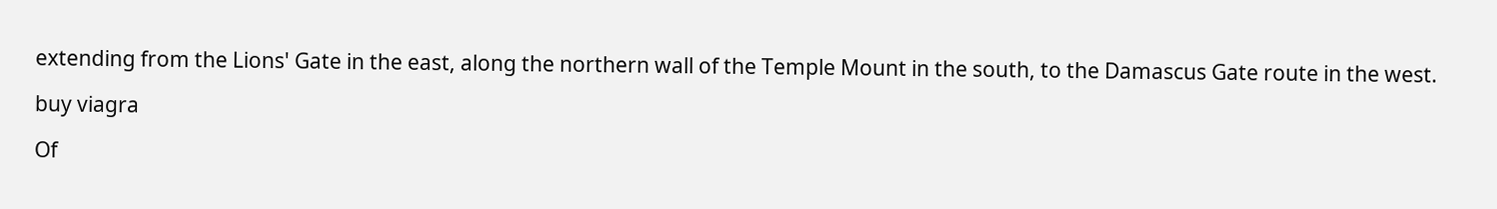extending from the Lions' Gate in the east, along the northern wall of the Temple Mount in the south, to the Damascus Gate route in the west.

buy viagra

Of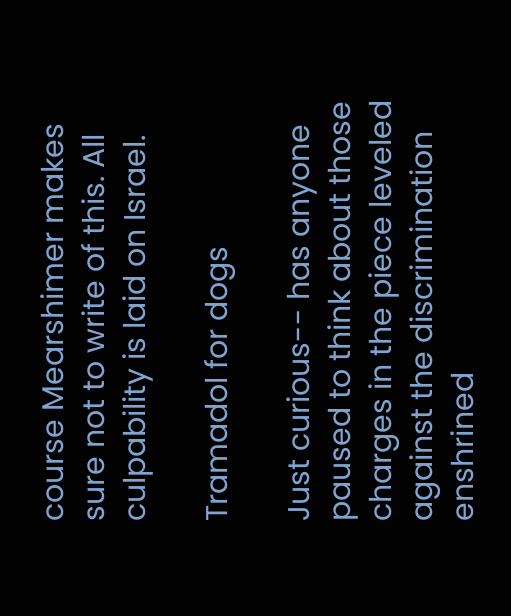course Mearshimer makes sure not to write of this. All culpability is laid on Israel.

Tramadol for dogs

Just curious-- has anyone paused to think about those charges in the piece leveled against the discrimination enshrined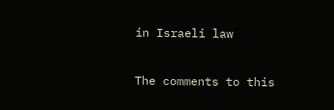in Israeli law

The comments to this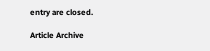entry are closed.

Article Archive